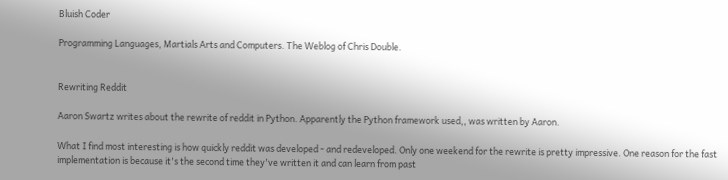Bluish Coder

Programming Languages, Martials Arts and Computers. The Weblog of Chris Double.


Rewriting Reddit

Aaron Swartz writes about the rewrite of reddit in Python. Apparently the Python framework used,, was written by Aaron.

What I find most interesting is how quickly reddit was developed - and redeveloped. Only one weekend for the rewrite is pretty impressive. One reason for the fast implementation is because it's the second time they've written it and can learn from past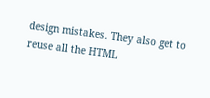design mistakes. They also get to reuse all the HTML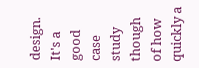design. It's a good case study though of how quickly a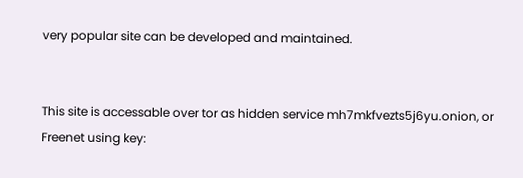very popular site can be developed and maintained.


This site is accessable over tor as hidden service mh7mkfvezts5j6yu.onion, or Freenet using key: